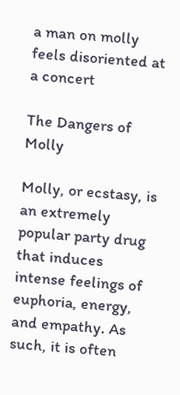a man on molly feels disoriented at a concert

The Dangers of Molly

Molly, or ecstasy, is an extremely popular party drug that induces intense feelings of euphoria, energy, and empathy. As such, it is often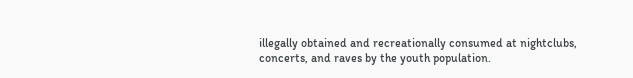illegally obtained and recreationally consumed at nightclubs, concerts, and raves by the youth population.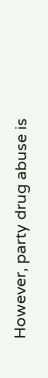However, party drug abuse is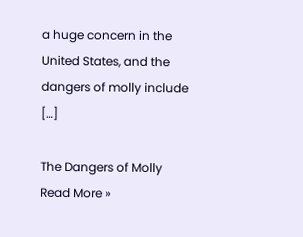a huge concern in the United States, and the dangers of molly include […]

The Dangers of Molly Read More »